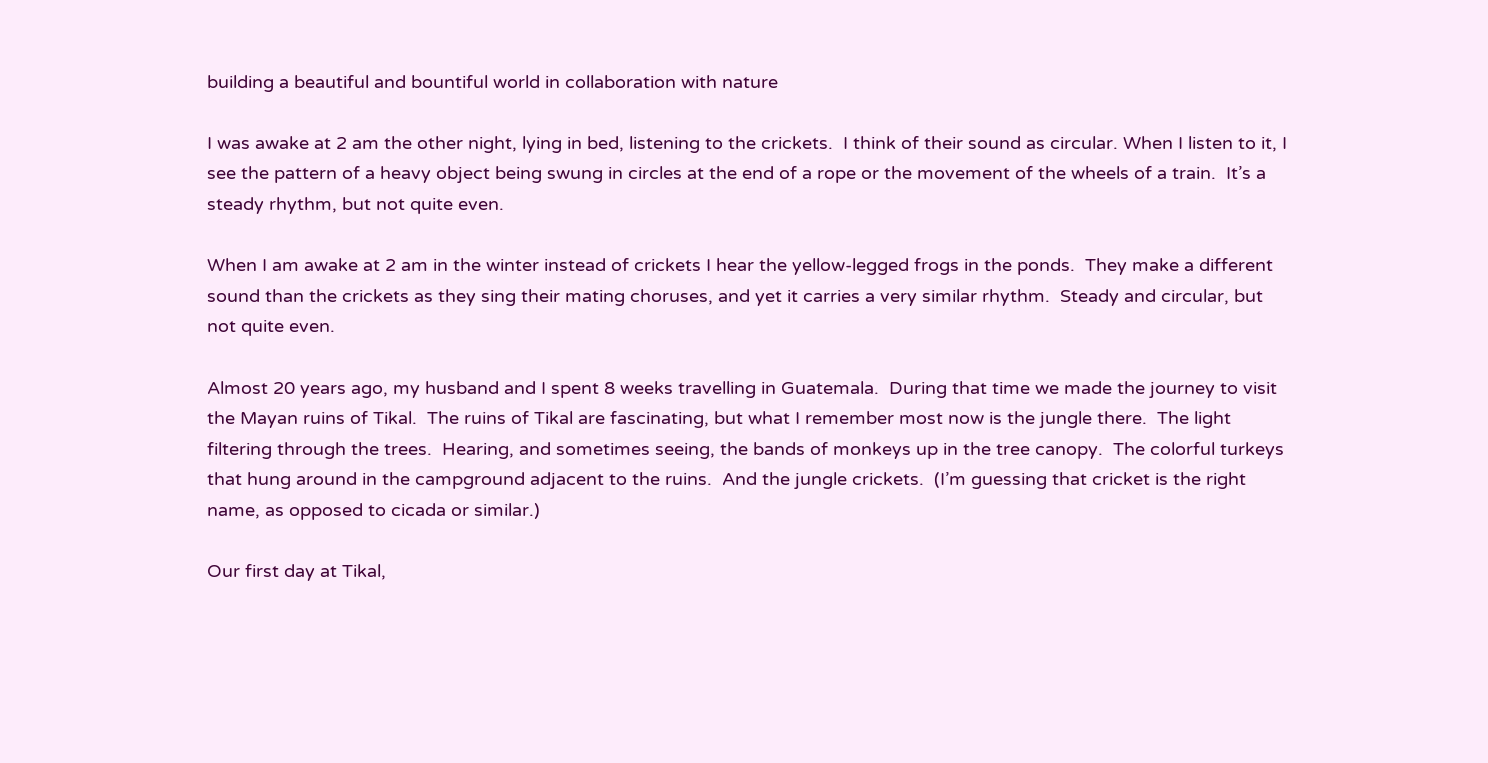building a beautiful and bountiful world in collaboration with nature

I was awake at 2 am the other night, lying in bed, listening to the crickets.  I think of their sound as circular. When I listen to it, I see the pattern of a heavy object being swung in circles at the end of a rope or the movement of the wheels of a train.  It’s a steady rhythm, but not quite even.

When I am awake at 2 am in the winter instead of crickets I hear the yellow-legged frogs in the ponds.  They make a different sound than the crickets as they sing their mating choruses, and yet it carries a very similar rhythm.  Steady and circular, but not quite even.

Almost 20 years ago, my husband and I spent 8 weeks travelling in Guatemala.  During that time we made the journey to visit the Mayan ruins of Tikal.  The ruins of Tikal are fascinating, but what I remember most now is the jungle there.  The light filtering through the trees.  Hearing, and sometimes seeing, the bands of monkeys up in the tree canopy.  The colorful turkeys that hung around in the campground adjacent to the ruins.  And the jungle crickets.  (I’m guessing that cricket is the right name, as opposed to cicada or similar.)

Our first day at Tikal,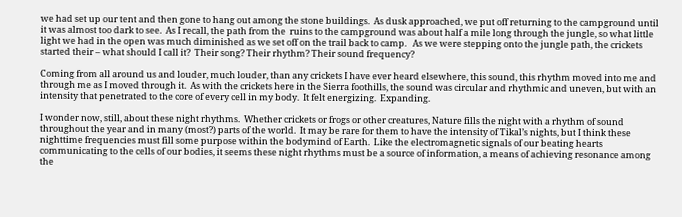we had set up our tent and then gone to hang out among the stone buildings.  As dusk approached, we put off returning to the campground until it was almost too dark to see.  As I recall, the path from the  ruins to the campground was about half a mile long through the jungle, so what little light we had in the open was much diminished as we set off on the trail back to camp.   As we were stepping onto the jungle path, the crickets started their – what should I call it?  Their song? Their rhythm? Their sound frequency?

Coming from all around us and louder, much louder, than any crickets I have ever heard elsewhere, this sound, this rhythm moved into me and through me as I moved through it.  As with the crickets here in the Sierra foothills, the sound was circular and rhythmic and uneven, but with an intensity that penetrated to the core of every cell in my body.  It felt energizing.  Expanding.

I wonder now, still, about these night rhythms.  Whether crickets or frogs or other creatures, Nature fills the night with a rhythm of sound throughout the year and in many (most?) parts of the world.  It may be rare for them to have the intensity of Tikal’s nights, but I think these nighttime frequencies must fill some purpose within the bodymind of Earth.  Like the electromagnetic signals of our beating hearts communicating to the cells of our bodies, it seems these night rhythms must be a source of information, a means of achieving resonance among the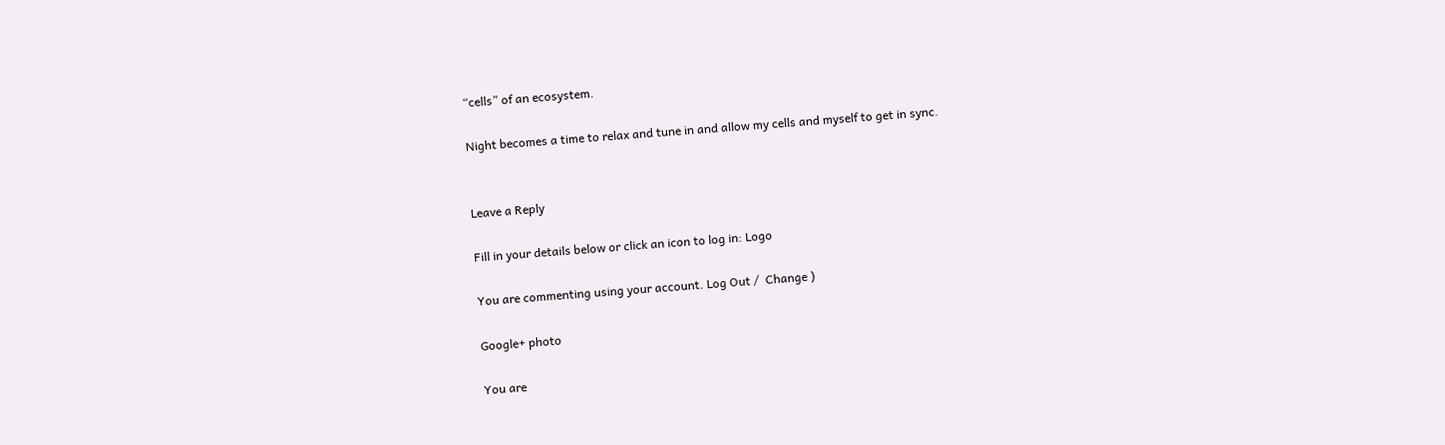“cells” of an ecosystem.

Night becomes a time to relax and tune in and allow my cells and myself to get in sync.


Leave a Reply

Fill in your details below or click an icon to log in: Logo

You are commenting using your account. Log Out /  Change )

Google+ photo

You are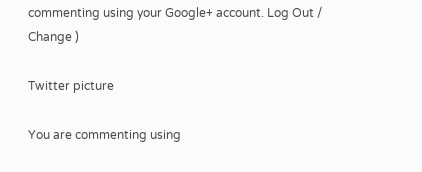commenting using your Google+ account. Log Out /  Change )

Twitter picture

You are commenting using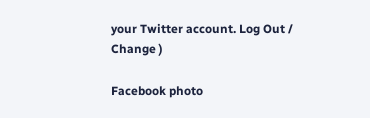your Twitter account. Log Out /  Change )

Facebook photo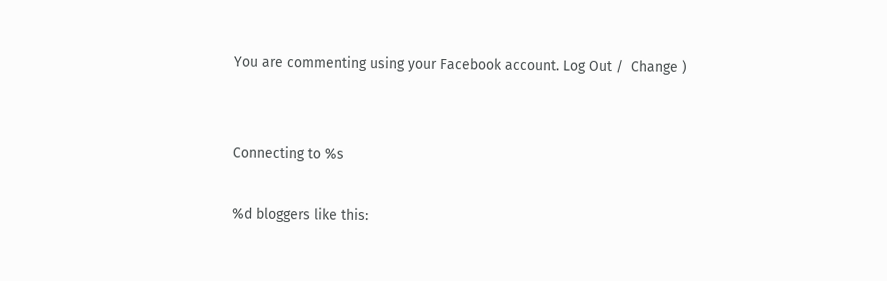You are commenting using your Facebook account. Log Out /  Change )


Connecting to %s

%d bloggers like this: